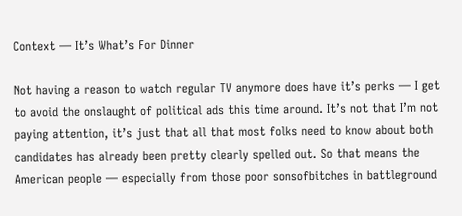Context — It’s What’s For Dinner

Not having a reason to watch regular TV anymore does have it’s perks — I get to avoid the onslaught of political ads this time around. It’s not that I’m not paying attention, it’s just that all that most folks need to know about both candidates has already been pretty clearly spelled out. So that means the American people — especially from those poor sonsofbitches in battleground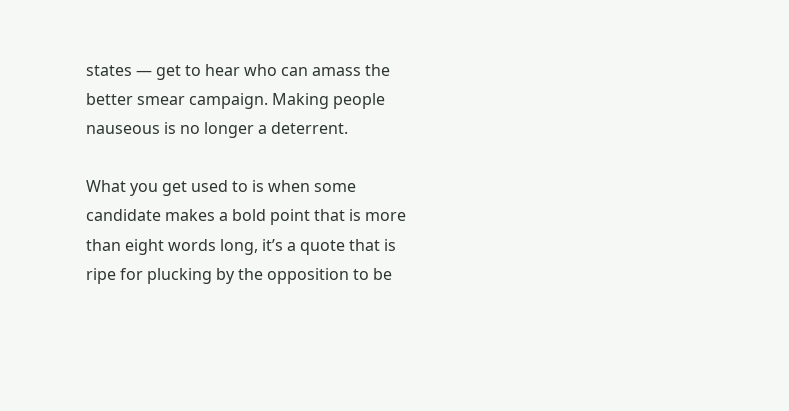states — get to hear who can amass the better smear campaign. Making people nauseous is no longer a deterrent.

What you get used to is when some candidate makes a bold point that is more than eight words long, it’s a quote that is ripe for plucking by the opposition to be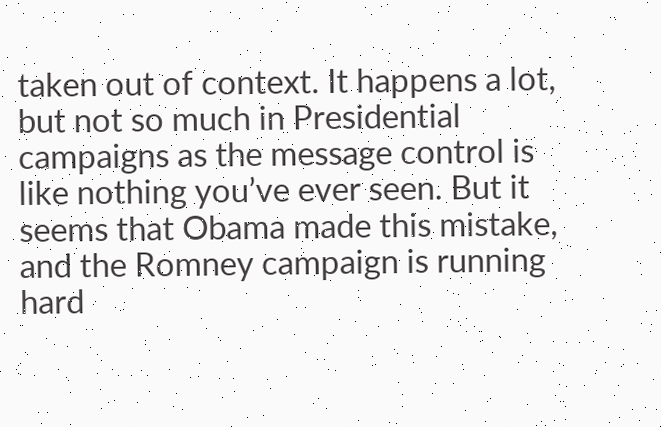taken out of context. It happens a lot, but not so much in Presidential campaigns as the message control is like nothing you’ve ever seen. But it seems that Obama made this mistake, and the Romney campaign is running hard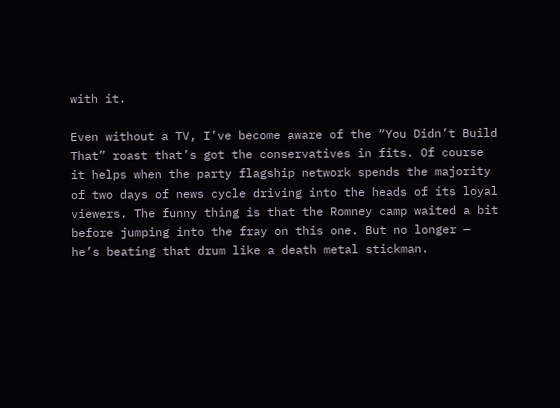with it.

Even without a TV, I’ve become aware of the “You Didn’t Build That” roast that’s got the conservatives in fits. Of course it helps when the party flagship network spends the majority of two days of news cycle driving into the heads of its loyal viewers. The funny thing is that the Romney camp waited a bit before jumping into the fray on this one. But no longer — he’s beating that drum like a death metal stickman.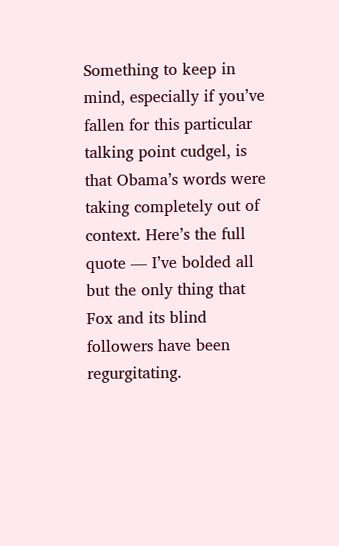Something to keep in mind, especially if you’ve fallen for this particular talking point cudgel, is that Obama’s words were taking completely out of context. Here’s the full quote — I’ve bolded all but the only thing that Fox and its blind followers have been regurgitating.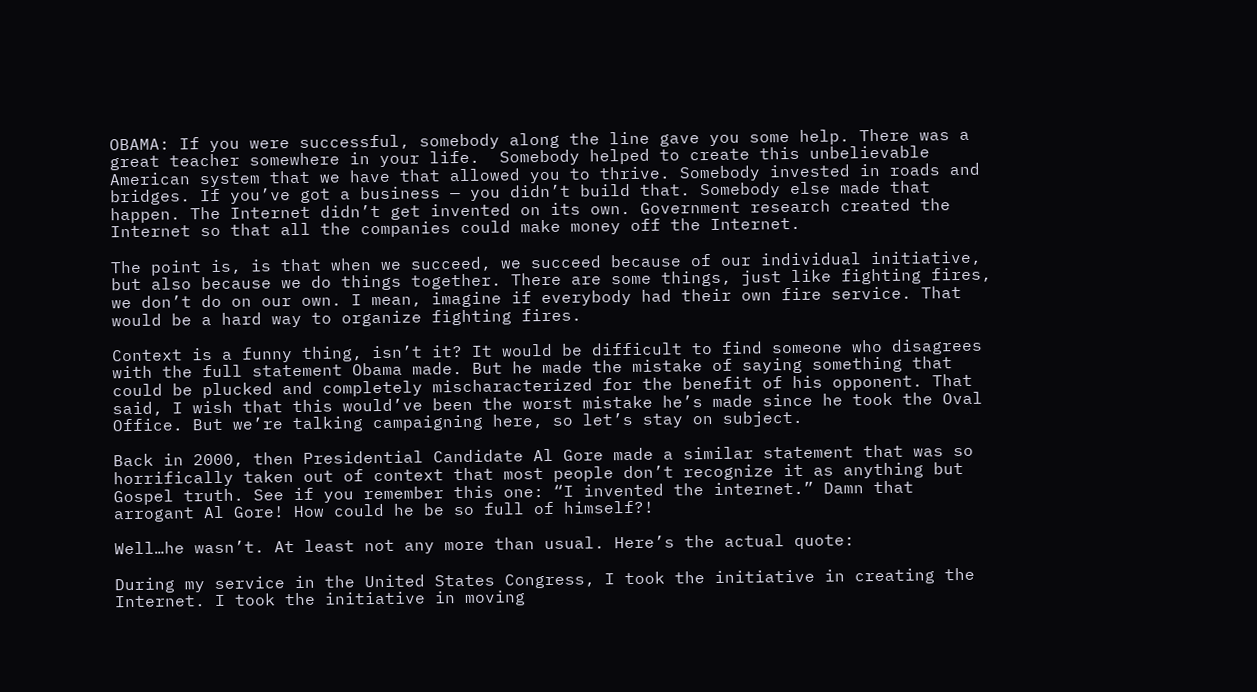OBAMA: If you were successful, somebody along the line gave you some help. There was a great teacher somewhere in your life.  Somebody helped to create this unbelievable American system that we have that allowed you to thrive. Somebody invested in roads and bridges. If you’ve got a business — you didn’t build that. Somebody else made that happen. The Internet didn’t get invented on its own. Government research created the Internet so that all the companies could make money off the Internet.

The point is, is that when we succeed, we succeed because of our individual initiative, but also because we do things together. There are some things, just like fighting fires, we don’t do on our own. I mean, imagine if everybody had their own fire service. That would be a hard way to organize fighting fires.

Context is a funny thing, isn’t it? It would be difficult to find someone who disagrees with the full statement Obama made. But he made the mistake of saying something that could be plucked and completely mischaracterized for the benefit of his opponent. That said, I wish that this would’ve been the worst mistake he’s made since he took the Oval Office. But we’re talking campaigning here, so let’s stay on subject.

Back in 2000, then Presidential Candidate Al Gore made a similar statement that was so horrifically taken out of context that most people don’t recognize it as anything but Gospel truth. See if you remember this one: “I invented the internet.” Damn that arrogant Al Gore! How could he be so full of himself?!

Well…he wasn’t. At least not any more than usual. Here’s the actual quote:

During my service in the United States Congress, I took the initiative in creating the Internet. I took the initiative in moving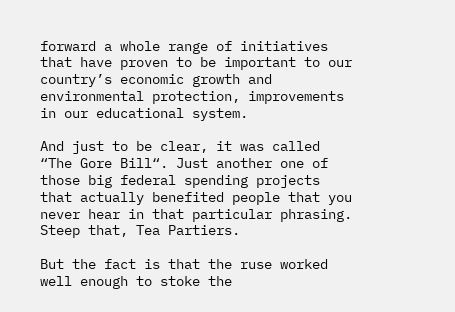forward a whole range of initiatives that have proven to be important to our country’s economic growth and environmental protection, improvements in our educational system.

And just to be clear, it was called “The Gore Bill“. Just another one of those big federal spending projects that actually benefited people that you never hear in that particular phrasing. Steep that, Tea Partiers.

But the fact is that the ruse worked well enough to stoke the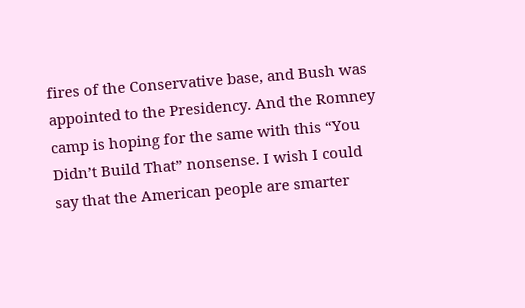fires of the Conservative base, and Bush was appointed to the Presidency. And the Romney camp is hoping for the same with this “You Didn’t Build That” nonsense. I wish I could say that the American people are smarter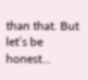than that. But let’s be honest…